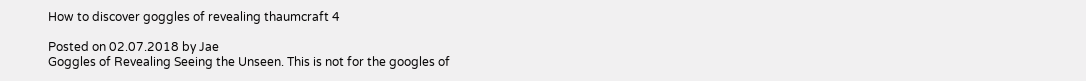How to discover goggles of revealing thaumcraft 4

Posted on 02.07.2018 by Jae
Goggles of Revealing Seeing the Unseen. This is not for the googles of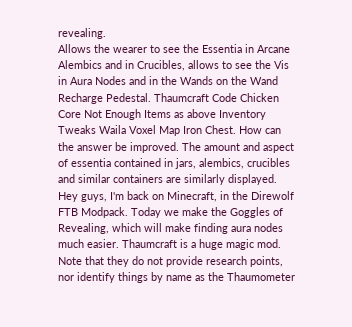revealing.
Allows the wearer to see the Essentia in Arcane Alembics and in Crucibles, allows to see the Vis in Aura Nodes and in the Wands on the Wand Recharge Pedestal. Thaumcraft Code Chicken Core Not Enough Items as above Inventory Tweaks Waila Voxel Map Iron Chest. How can the answer be improved. The amount and aspect of essentia contained in jars, alembics, crucibles and similar containers are similarly displayed.
Hey guys, I'm back on Minecraft, in the Direwolf FTB Modpack. Today we make the Goggles of Revealing, which will make finding aura nodes much easier. Thaumcraft is a huge magic mod. Note that they do not provide research points, nor identify things by name as the Thaumometer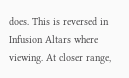does. This is reversed in Infusion Altars where viewing. At closer range,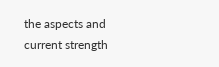the aspects and current strength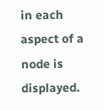in each aspect of a node is displayed.